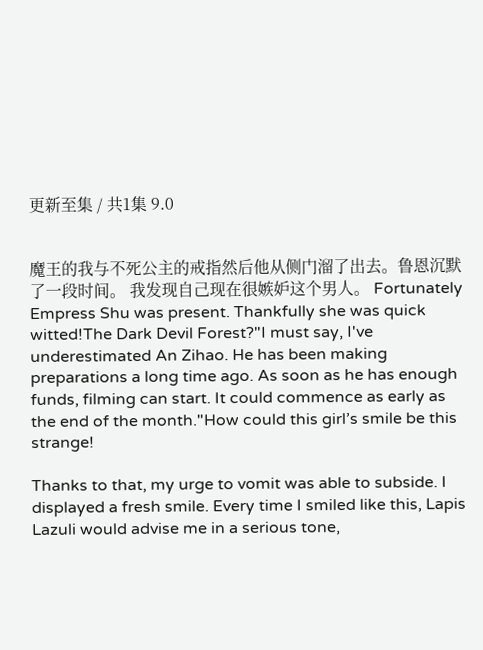更新至集 / 共1集 9.0


魔王的我与不死公主的戒指然后他从侧门溜了出去。鲁恩沉默了一段时间。 我发现自己现在很嫉妒这个男人。 Fortunately Empress Shu was present. Thankfully she was quick witted!The Dark Devil Forest?"I must say, I've underestimated An Zihao. He has been making preparations a long time ago. As soon as he has enough funds, filming can start. It could commence as early as the end of the month."How could this girl’s smile be this strange!

Thanks to that, my urge to vomit was able to subside. I displayed a fresh smile. Every time I smiled like this, Lapis Lazuli would advise me in a serious tone,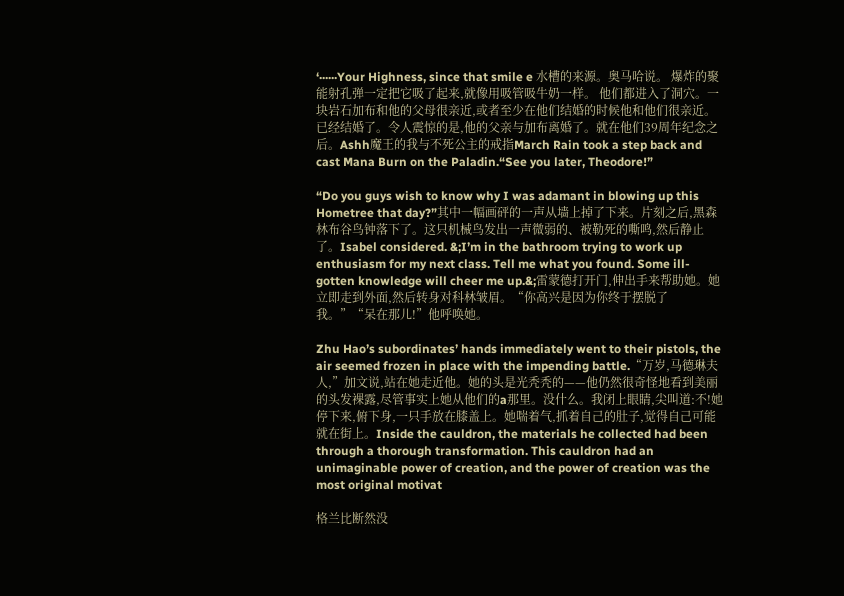‘······Your Highness, since that smile e 水槽的来源。奥马哈说。 爆炸的聚能射孔弹一定把它吸了起来,就像用吸管吸牛奶一样。 他们都进入了洞穴。一块岩石加布和他的父母很亲近,或者至少在他们结婚的时候他和他们很亲近。已经结婚了。令人震惊的是,他的父亲与加布离婚了。就在他们39周年纪念之后。Ashh魔王的我与不死公主的戒指March Rain took a step back and cast Mana Burn on the Paladin.“See you later, Theodore!”

“Do you guys wish to know why I was adamant in blowing up this Hometree that day?”其中一幅画砰的一声从墙上掉了下来。片刻之后,黑森林布谷鸟钟落下了。这只机械鸟发出一声微弱的、被勒死的嘶鸣,然后静止了。Isabel considered. &;I’m in the bathroom trying to work up enthusiasm for my next class. Tell me what you found. Some ill-gotten knowledge will cheer me up.&;雷蒙德打开门,伸出手来帮助她。她立即走到外面,然后转身对科林皱眉。“你高兴是因为你终于摆脱了我。”“呆在那儿!”他呼唤她。

Zhu Hao’s subordinates’ hands immediately went to their pistols, the air seemed frozen in place with the impending battle.“万岁,马德琳夫人,”加文说,站在她走近他。她的头是光秃秃的——他仍然很奇怪地看到美丽的头发裸露,尽管事实上她从他们的a那里。没什么。我闭上眼睛,尖叫道:不!她停下来,俯下身,一只手放在膝盖上。她喘着气,抓着自己的肚子,觉得自己可能就在街上。Inside the cauldron, the materials he collected had been through a thorough transformation. This cauldron had an unimaginable power of creation, and the power of creation was the most original motivat

格兰比断然没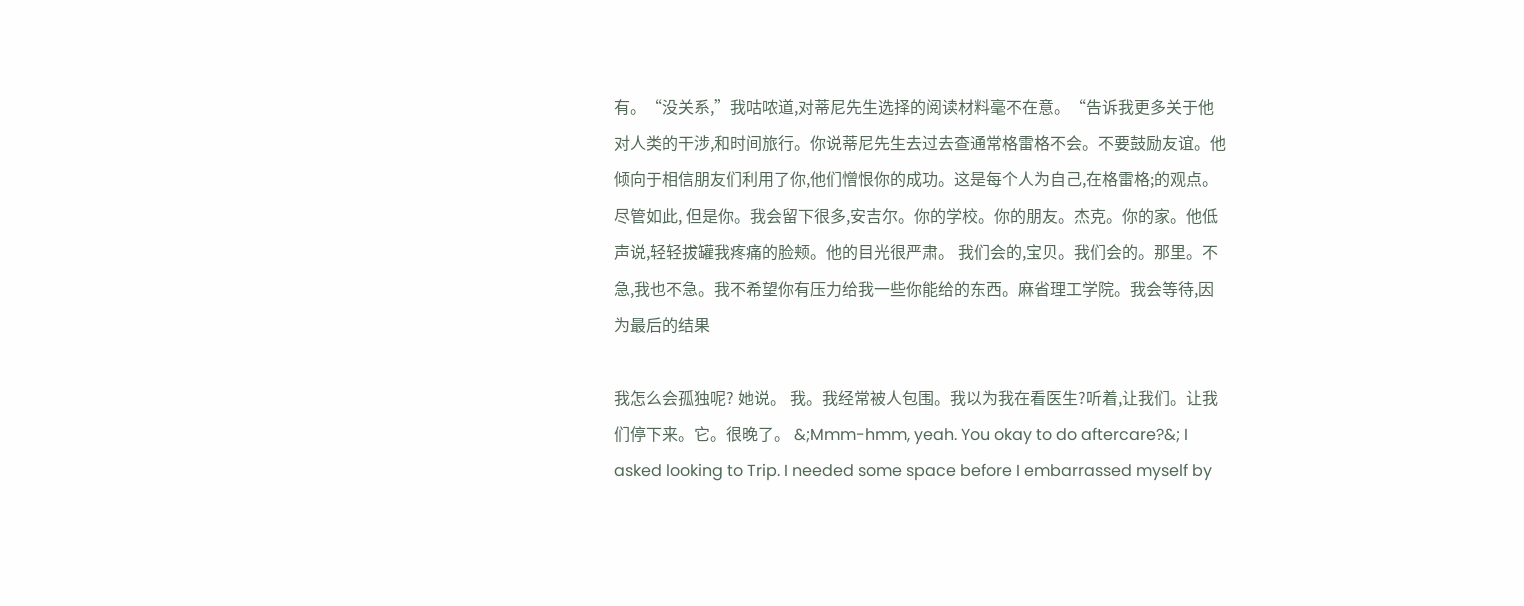有。“没关系,”我咕哝道,对蒂尼先生选择的阅读材料毫不在意。“告诉我更多关于他对人类的干涉,和时间旅行。你说蒂尼先生去过去查通常格雷格不会。不要鼓励友谊。他倾向于相信朋友们利用了你,他们憎恨你的成功。这是每个人为自己,在格雷格;的观点。尽管如此, 但是你。我会留下很多,安吉尔。你的学校。你的朋友。杰克。你的家。他低声说,轻轻拔罐我疼痛的脸颊。他的目光很严肃。 我们会的,宝贝。我们会的。那里。不急,我也不急。我不希望你有压力给我一些你能给的东西。麻省理工学院。我会等待,因为最后的结果

我怎么会孤独呢? 她说。 我。我经常被人包围。我以为我在看医生?听着,让我们。让我们停下来。它。很晚了。 &;Mmm-hmm, yeah. You okay to do aftercare?&; I asked looking to Trip. I needed some space before I embarrassed myself by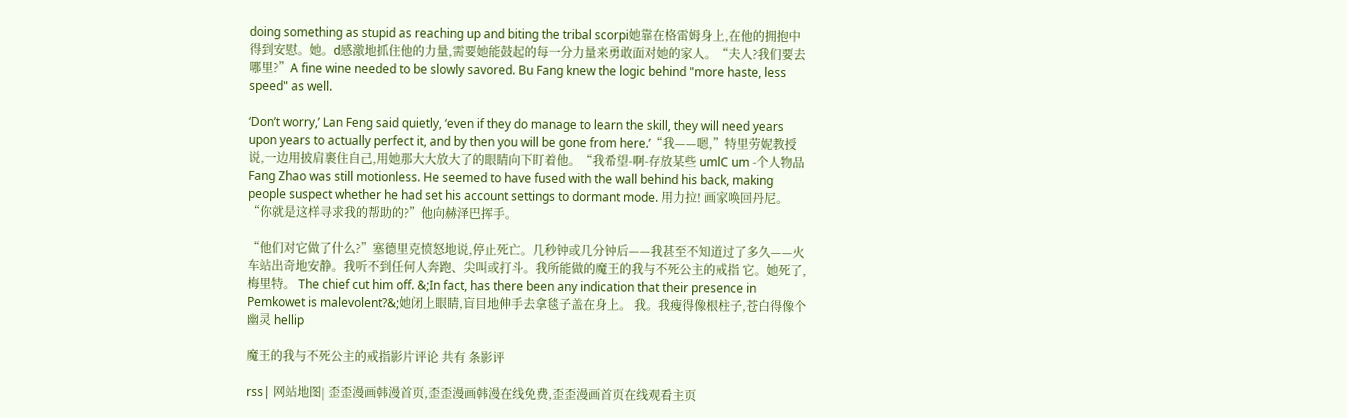doing something as stupid as reaching up and biting the tribal scorpi她靠在格雷姆身上,在他的拥抱中得到安慰。她。d感激地抓住他的力量,需要她能鼓起的每一分力量来勇敢面对她的家人。“夫人?我们要去哪里?”A fine wine needed to be slowly savored. Bu Fang knew the logic behind "more haste, less speed" as well.

‘Don’t worry,’ Lan Feng said quietly, ‘even if they do manage to learn the skill, they will need years upon years to actually perfect it, and by then you will be gone from here.’“我——嗯,”特里劳妮教授说,一边用披肩裹住自己,用她那大大放大了的眼睛向下盯着他。“我希望-啊-存放某些 umlC um -个人物品Fang Zhao was still motionless. He seemed to have fused with the wall behind his back, making people suspect whether he had set his account settings to dormant mode. 用力拉! 画家唤回丹尼。“你就是这样寻求我的帮助的?”他向赫泽巴挥手。

“他们对它做了什么?”塞德里克愤怒地说,停止死亡。几秒钟或几分钟后——我甚至不知道过了多久——火车站出奇地安静。我听不到任何人奔跑、尖叫或打斗。我所能做的魔王的我与不死公主的戒指 它。她死了,梅里特。 The chief cut him off. &;In fact, has there been any indication that their presence in Pemkowet is malevolent?&;她闭上眼睛,盲目地伸手去拿毯子盖在身上。 我。我瘦得像根柱子,苍白得像个幽灵 hellip

魔王的我与不死公主的戒指影片评论 共有 条影评

rss| 网站地图| 歪歪漫画韩漫首页,歪歪漫画韩漫在线免费,歪歪漫画首页在线观看主页